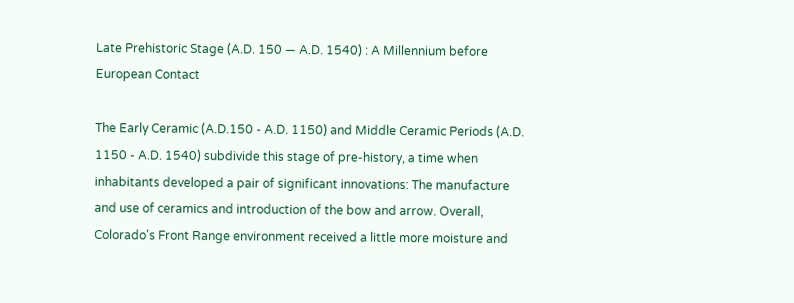Late Prehistoric Stage (A.D. 150 — A.D. 1540) : A Millennium before European Contact

The Early Ceramic (A.D.150 - A.D. 1150) and Middle Ceramic Periods (A.D. 1150 - A.D. 1540) subdivide this stage of pre-history, a time when inhabitants developed a pair of significant innovations: The manufacture and use of ceramics and introduction of the bow and arrow. Overall, Colorado's Front Range environment received a little more moisture and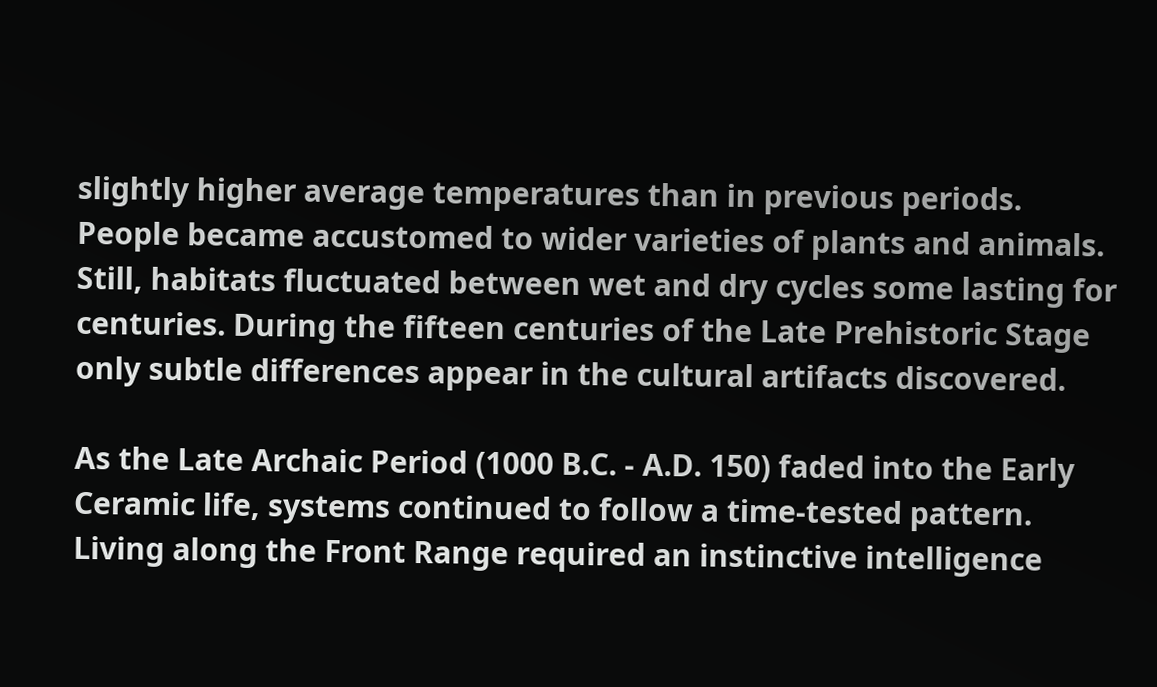slightly higher average temperatures than in previous periods. People became accustomed to wider varieties of plants and animals. Still, habitats fluctuated between wet and dry cycles some lasting for centuries. During the fifteen centuries of the Late Prehistoric Stage only subtle differences appear in the cultural artifacts discovered.

As the Late Archaic Period (1000 B.C. - A.D. 150) faded into the Early Ceramic life, systems continued to follow a time-tested pattern. Living along the Front Range required an instinctive intelligence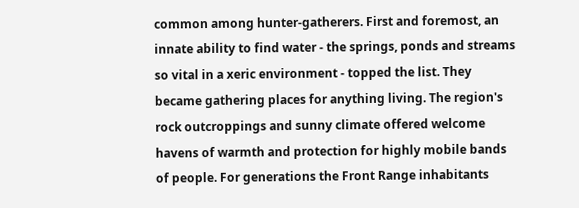common among hunter-gatherers. First and foremost, an innate ability to find water - the springs, ponds and streams so vital in a xeric environment - topped the list. They became gathering places for anything living. The region's rock outcroppings and sunny climate offered welcome havens of warmth and protection for highly mobile bands of people. For generations the Front Range inhabitants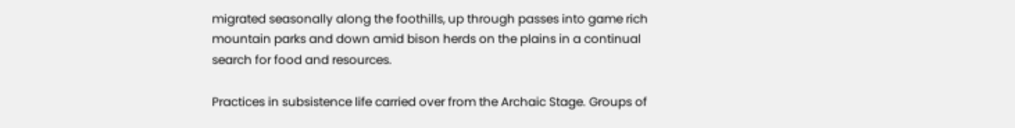migrated seasonally along the foothills, up through passes into game rich mountain parks and down amid bison herds on the plains in a continual search for food and resources.

Practices in subsistence life carried over from the Archaic Stage. Groups of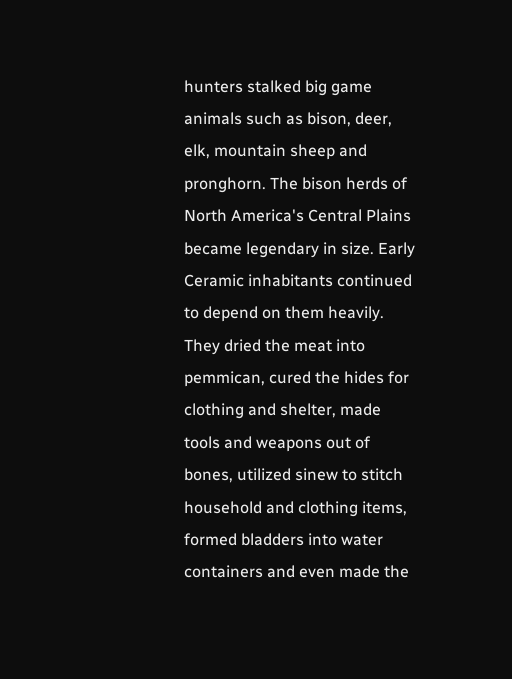hunters stalked big game animals such as bison, deer, elk, mountain sheep and pronghorn. The bison herds of North America's Central Plains became legendary in size. Early Ceramic inhabitants continued to depend on them heavily. They dried the meat into pemmican, cured the hides for clothing and shelter, made tools and weapons out of bones, utilized sinew to stitch household and clothing items, formed bladders into water containers and even made the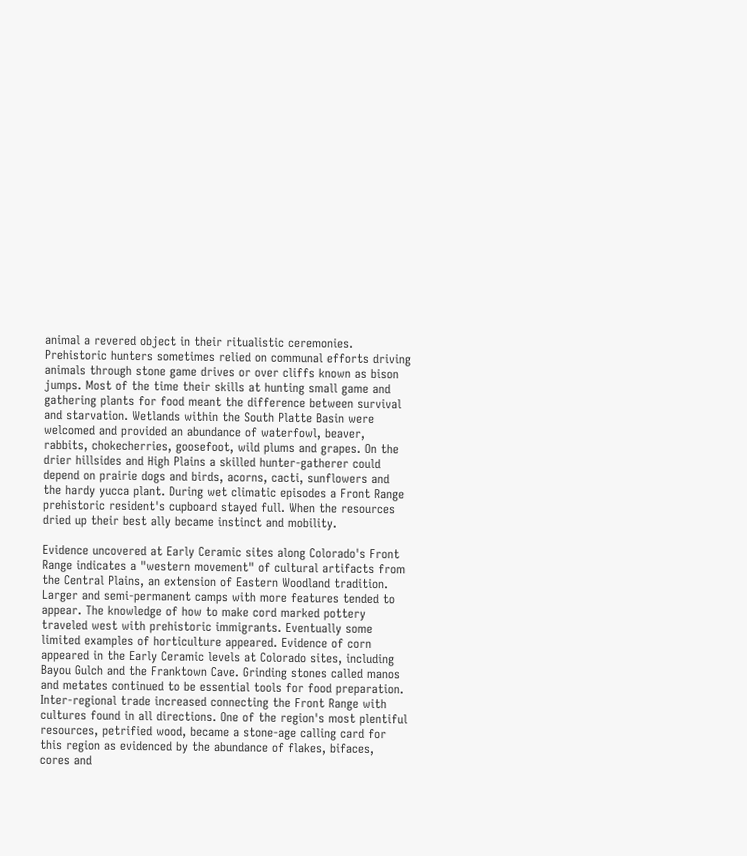animal a revered object in their ritualistic ceremonies. Prehistoric hunters sometimes relied on communal efforts driving animals through stone game drives or over cliffs known as bison jumps. Most of the time their skills at hunting small game and gathering plants for food meant the difference between survival and starvation. Wetlands within the South Platte Basin were welcomed and provided an abundance of waterfowl, beaver, rabbits, chokecherries, goosefoot, wild plums and grapes. On the drier hillsides and High Plains a skilled hunter-gatherer could depend on prairie dogs and birds, acorns, cacti, sunflowers and the hardy yucca plant. During wet climatic episodes a Front Range prehistoric resident's cupboard stayed full. When the resources dried up their best ally became instinct and mobility.

Evidence uncovered at Early Ceramic sites along Colorado's Front Range indicates a "western movement" of cultural artifacts from the Central Plains, an extension of Eastern Woodland tradition. Larger and semi-permanent camps with more features tended to appear. The knowledge of how to make cord marked pottery traveled west with prehistoric immigrants. Eventually some limited examples of horticulture appeared. Evidence of corn appeared in the Early Ceramic levels at Colorado sites, including Bayou Gulch and the Franktown Cave. Grinding stones called manos and metates continued to be essential tools for food preparation. Inter-regional trade increased connecting the Front Range with cultures found in all directions. One of the region's most plentiful resources, petrified wood, became a stone-age calling card for this region as evidenced by the abundance of flakes, bifaces, cores and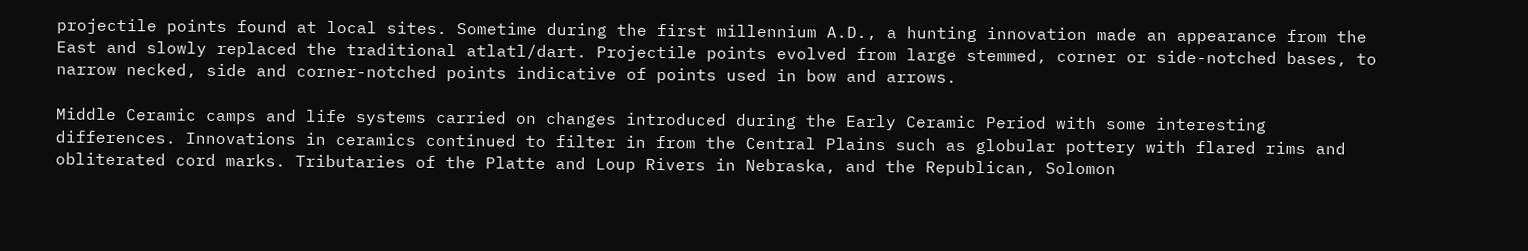projectile points found at local sites. Sometime during the first millennium A.D., a hunting innovation made an appearance from the East and slowly replaced the traditional atlatl/dart. Projectile points evolved from large stemmed, corner or side-notched bases, to narrow necked, side and corner-notched points indicative of points used in bow and arrows.

Middle Ceramic camps and life systems carried on changes introduced during the Early Ceramic Period with some interesting differences. Innovations in ceramics continued to filter in from the Central Plains such as globular pottery with flared rims and obliterated cord marks. Tributaries of the Platte and Loup Rivers in Nebraska, and the Republican, Solomon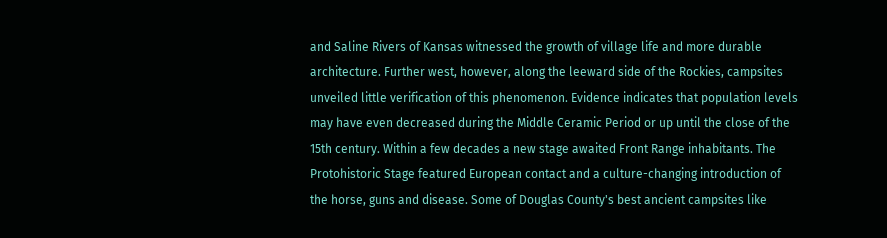and Saline Rivers of Kansas witnessed the growth of village life and more durable architecture. Further west, however, along the leeward side of the Rockies, campsites unveiled little verification of this phenomenon. Evidence indicates that population levels may have even decreased during the Middle Ceramic Period or up until the close of the 15th century. Within a few decades a new stage awaited Front Range inhabitants. The Protohistoric Stage featured European contact and a culture-changing introduction of the horse, guns and disease. Some of Douglas County's best ancient campsites like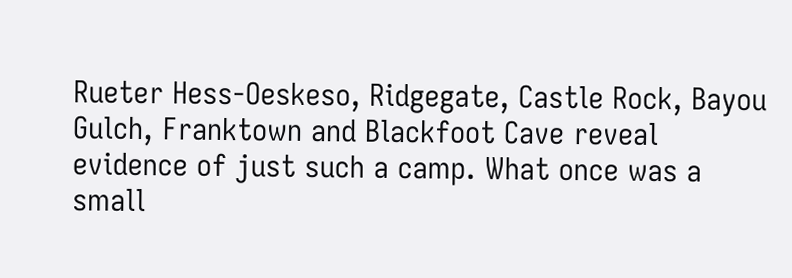Rueter Hess-Oeskeso, Ridgegate, Castle Rock, Bayou Gulch, Franktown and Blackfoot Cave reveal evidence of just such a camp. What once was a small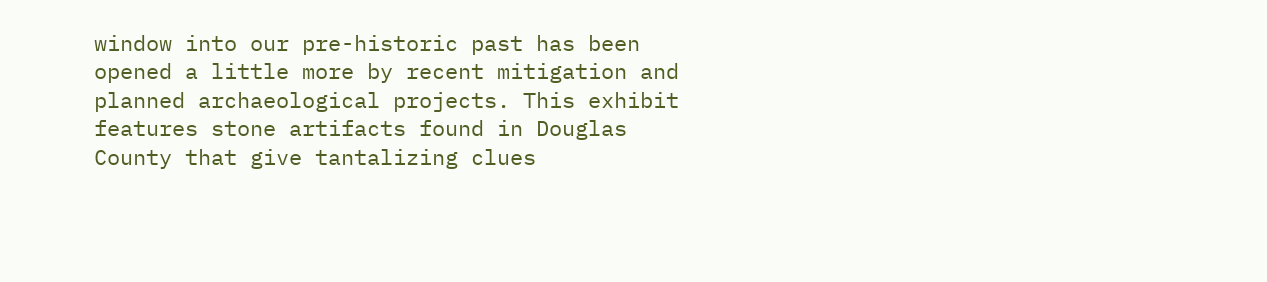window into our pre-historic past has been opened a little more by recent mitigation and planned archaeological projects. This exhibit features stone artifacts found in Douglas County that give tantalizing clues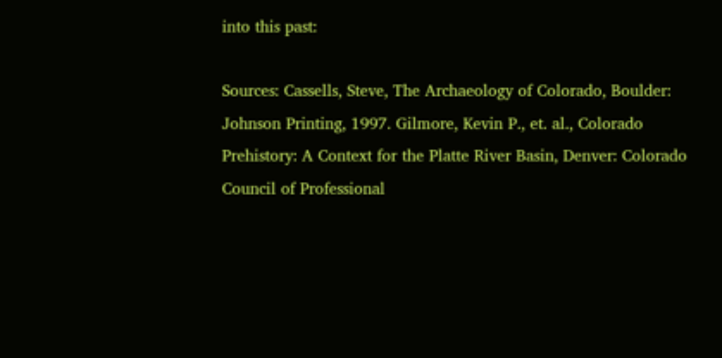into this past:

Sources: Cassells, Steve, The Archaeology of Colorado, Boulder: Johnson Printing, 1997. Gilmore, Kevin P., et. al., Colorado Prehistory: A Context for the Platte River Basin, Denver: Colorado Council of Professional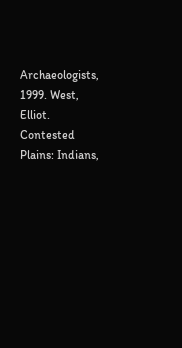Archaeologists, 1999. West, Elliot. Contested Plains: Indians,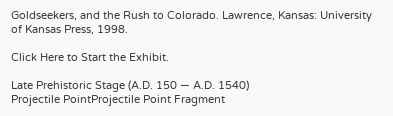Goldseekers, and the Rush to Colorado. Lawrence, Kansas: University of Kansas Press, 1998.

Click Here to Start the Exhibit.

Late Prehistoric Stage (A.D. 150 — A.D. 1540)
Projectile PointProjectile Point Fragment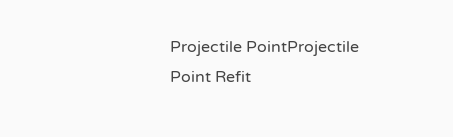Projectile PointProjectile Point Refit